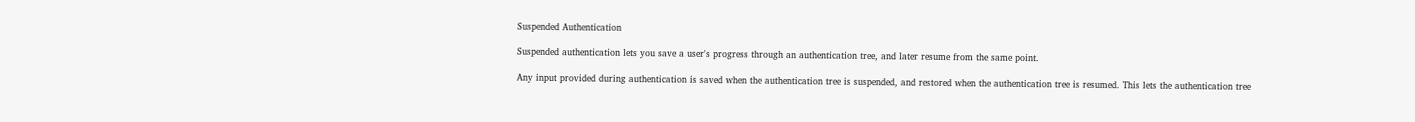Suspended Authentication

Suspended authentication lets you save a user's progress through an authentication tree, and later resume from the same point.

Any input provided during authentication is saved when the authentication tree is suspended, and restored when the authentication tree is resumed. This lets the authentication tree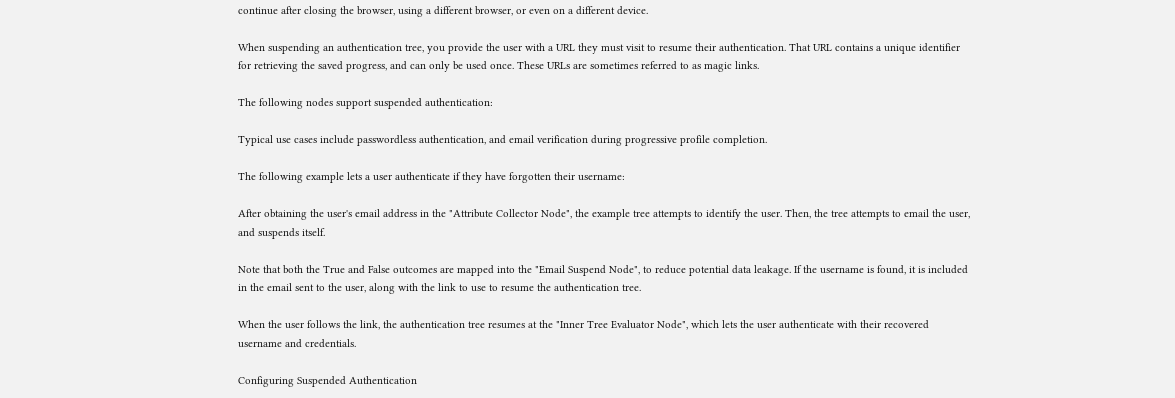continue after closing the browser, using a different browser, or even on a different device.

When suspending an authentication tree, you provide the user with a URL they must visit to resume their authentication. That URL contains a unique identifier for retrieving the saved progress, and can only be used once. These URLs are sometimes referred to as magic links.

The following nodes support suspended authentication:

Typical use cases include passwordless authentication, and email verification during progressive profile completion.

The following example lets a user authenticate if they have forgotten their username:

After obtaining the user's email address in the "Attribute Collector Node", the example tree attempts to identify the user. Then, the tree attempts to email the user, and suspends itself.

Note that both the True and False outcomes are mapped into the "Email Suspend Node", to reduce potential data leakage. If the username is found, it is included in the email sent to the user, along with the link to use to resume the authentication tree.

When the user follows the link, the authentication tree resumes at the "Inner Tree Evaluator Node", which lets the user authenticate with their recovered username and credentials.

Configuring Suspended Authentication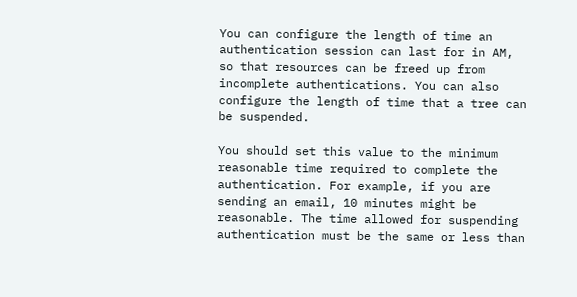You can configure the length of time an authentication session can last for in AM, so that resources can be freed up from incomplete authentications. You can also configure the length of time that a tree can be suspended.

You should set this value to the minimum reasonable time required to complete the authentication. For example, if you are sending an email, 10 minutes might be reasonable. The time allowed for suspending authentication must be the same or less than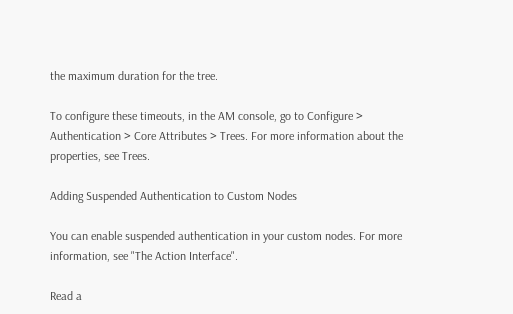the maximum duration for the tree.

To configure these timeouts, in the AM console, go to Configure > Authentication > Core Attributes > Trees. For more information about the properties, see Trees.

Adding Suspended Authentication to Custom Nodes

You can enable suspended authentication in your custom nodes. For more information, see "The Action Interface".

Read a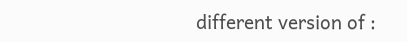different version of :